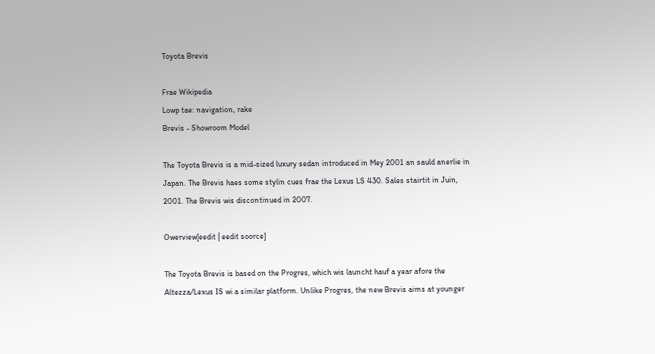Toyota Brevis

Frae Wikipedia
Lowp tae: navigation, rake
Brevis - Showroom Model

The Toyota Brevis is a mid-sized luxury sedan introduced in Mey 2001 an sauld anerlie in Japan. The Brevis haes some stylin cues frae the Lexus LS 430. Sales stairtit in Juin, 2001. The Brevis wis discontinued in 2007.

Owerview[eedit | eedit soorce]

The Toyota Brevis is based on the Progres, which wis launcht hauf a year afore the Altezza/Lexus IS wi a similar platform. Unlike Progres, the new Brevis aims at younger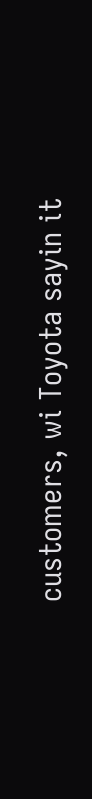customers, wi Toyota sayin it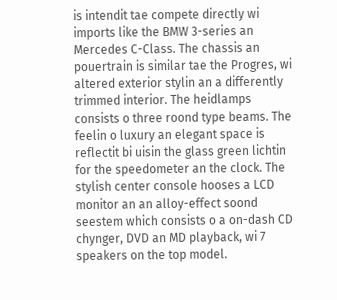is intendit tae compete directly wi imports like the BMW 3-series an Mercedes C-Class. The chassis an pouertrain is similar tae the Progres, wi altered exterior stylin an a differently trimmed interior. The heidlamps consists o three roond type beams. The feelin o luxury an elegant space is reflectit bi uisin the glass green lichtin for the speedometer an the clock. The stylish center console hooses a LCD monitor an an alloy-effect soond seestem which consists o a on-dash CD chynger, DVD an MD playback, wi 7 speakers on the top model.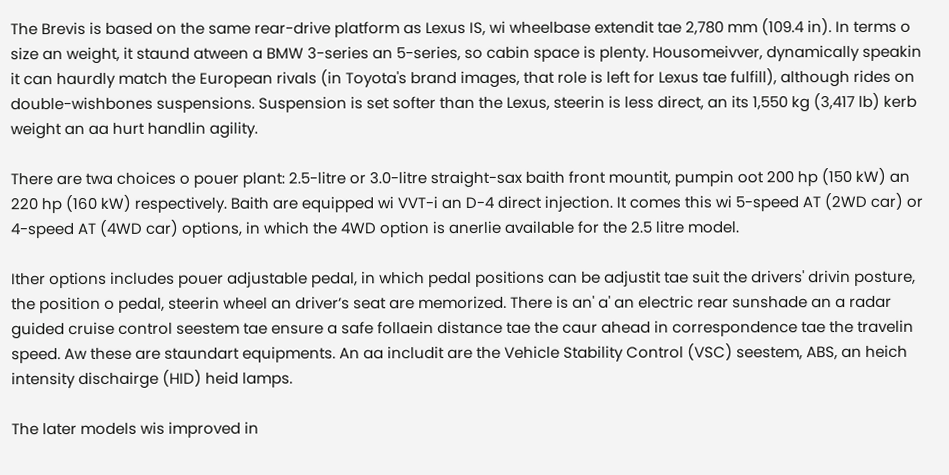The Brevis is based on the same rear-drive platform as Lexus IS, wi wheelbase extendit tae 2,780 mm (109.4 in). In terms o size an weight, it staund atween a BMW 3-series an 5-series, so cabin space is plenty. Housomeivver, dynamically speakin it can haurdly match the European rivals (in Toyota's brand images, that role is left for Lexus tae fulfill), although rides on double-wishbones suspensions. Suspension is set softer than the Lexus, steerin is less direct, an its 1,550 kg (3,417 lb) kerb weight an aa hurt handlin agility.

There are twa choices o pouer plant: 2.5-litre or 3.0-litre straight-sax baith front mountit, pumpin oot 200 hp (150 kW) an 220 hp (160 kW) respectively. Baith are equipped wi VVT-i an D-4 direct injection. It comes this wi 5-speed AT (2WD car) or 4-speed AT (4WD car) options, in which the 4WD option is anerlie available for the 2.5 litre model.

Ither options includes pouer adjustable pedal, in which pedal positions can be adjustit tae suit the drivers' drivin posture, the position o pedal, steerin wheel an driver’s seat are memorized. There is an' a' an electric rear sunshade an a radar guided cruise control seestem tae ensure a safe follaein distance tae the caur ahead in correspondence tae the travelin speed. Aw these are staundart equipments. An aa includit are the Vehicle Stability Control (VSC) seestem, ABS, an heich intensity dischairge (HID) heid lamps.

The later models wis improved in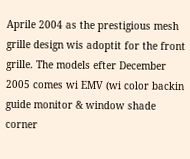Aprile 2004 as the prestigious mesh grille design wis adoptit for the front grille. The models efter December 2005 comes wi EMV (wi color backin guide monitor & window shade corner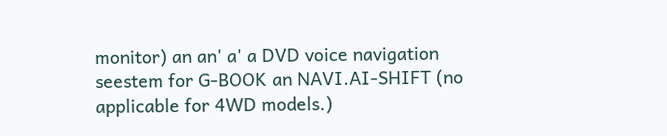monitor) an an' a' a DVD voice navigation seestem for G-BOOK an NAVI.AI-SHIFT (no applicable for 4WD models.)